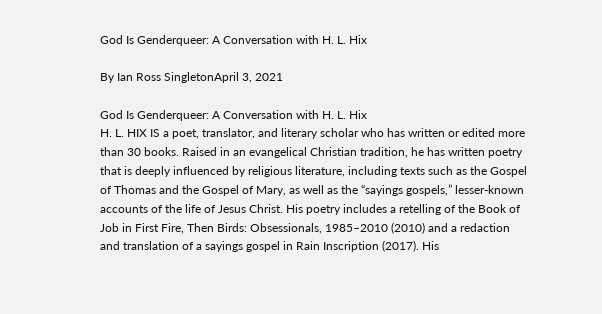God Is Genderqueer: A Conversation with H. L. Hix

By Ian Ross SingletonApril 3, 2021

God Is Genderqueer: A Conversation with H. L. Hix
H. L. HIX IS a poet, translator, and literary scholar who has written or edited more than 30 books. Raised in an evangelical Christian tradition, he has written poetry that is deeply influenced by religious literature, including texts such as the Gospel of Thomas and the Gospel of Mary, as well as the “sayings gospels,” lesser-known accounts of the life of Jesus Christ. His poetry includes a retelling of the Book of Job in First Fire, Then Birds: Obsessionals, 1985–2010 (2010) and a redaction and translation of a sayings gospel in Rain Inscription (2017). His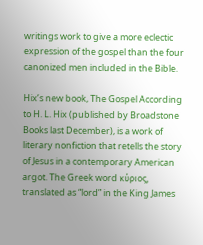writings work to give a more eclectic expression of the gospel than the four canonized men included in the Bible.

Hix’s new book, The Gospel According to H. L. Hix (published by Broadstone Books last December), is a work of literary nonfiction that retells the story of Jesus in a contemporary American argot. The Greek word κύριος, translated as “lord” in the King James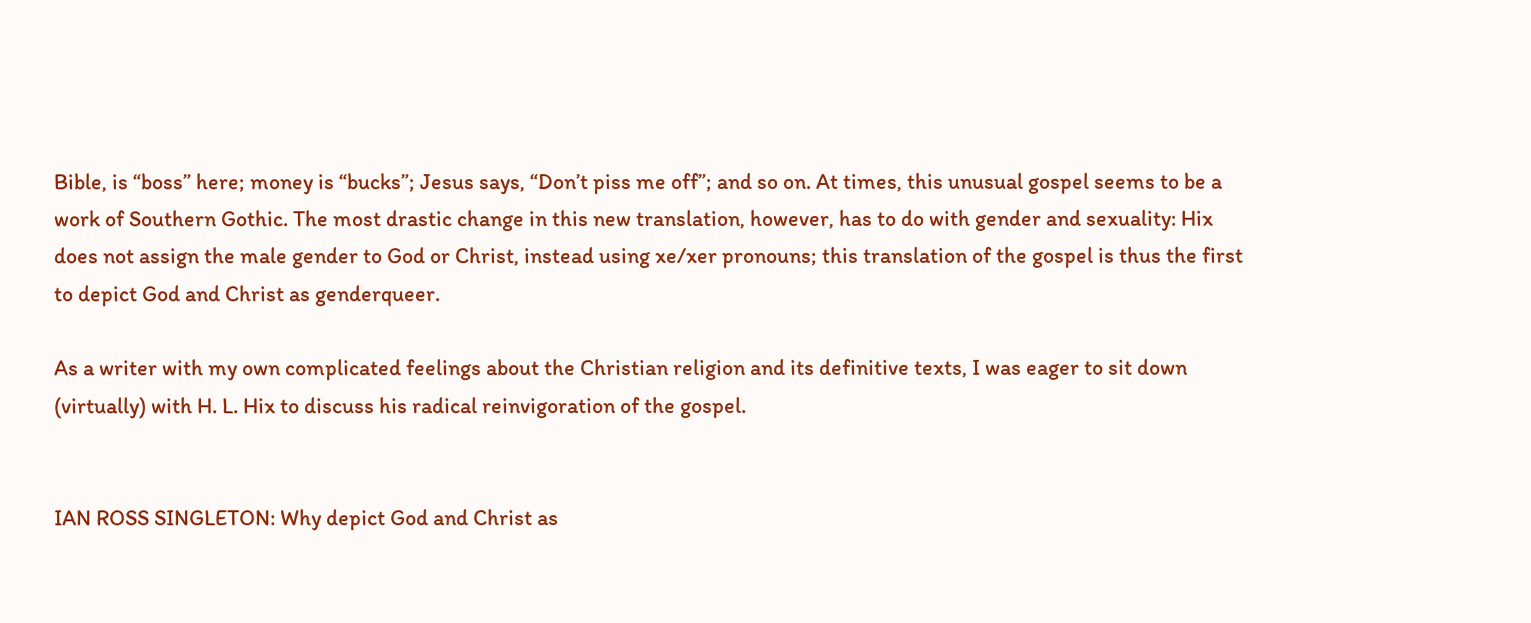Bible, is “boss” here; money is “bucks”; Jesus says, “Don’t piss me off”; and so on. At times, this unusual gospel seems to be a work of Southern Gothic. The most drastic change in this new translation, however, has to do with gender and sexuality: Hix does not assign the male gender to God or Christ, instead using xe/xer pronouns; this translation of the gospel is thus the first to depict God and Christ as genderqueer.

As a writer with my own complicated feelings about the Christian religion and its definitive texts, I was eager to sit down (virtually) with H. L. Hix to discuss his radical reinvigoration of the gospel.


IAN ROSS SINGLETON: Why depict God and Christ as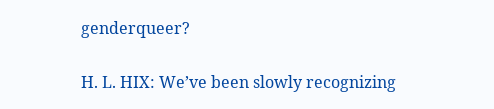genderqueer?

H. L. HIX: We’ve been slowly recognizing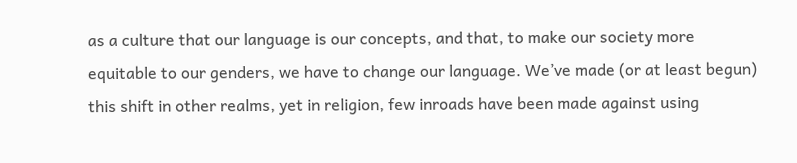as a culture that our language is our concepts, and that, to make our society more equitable to our genders, we have to change our language. We’ve made (or at least begun) this shift in other realms, yet in religion, few inroads have been made against using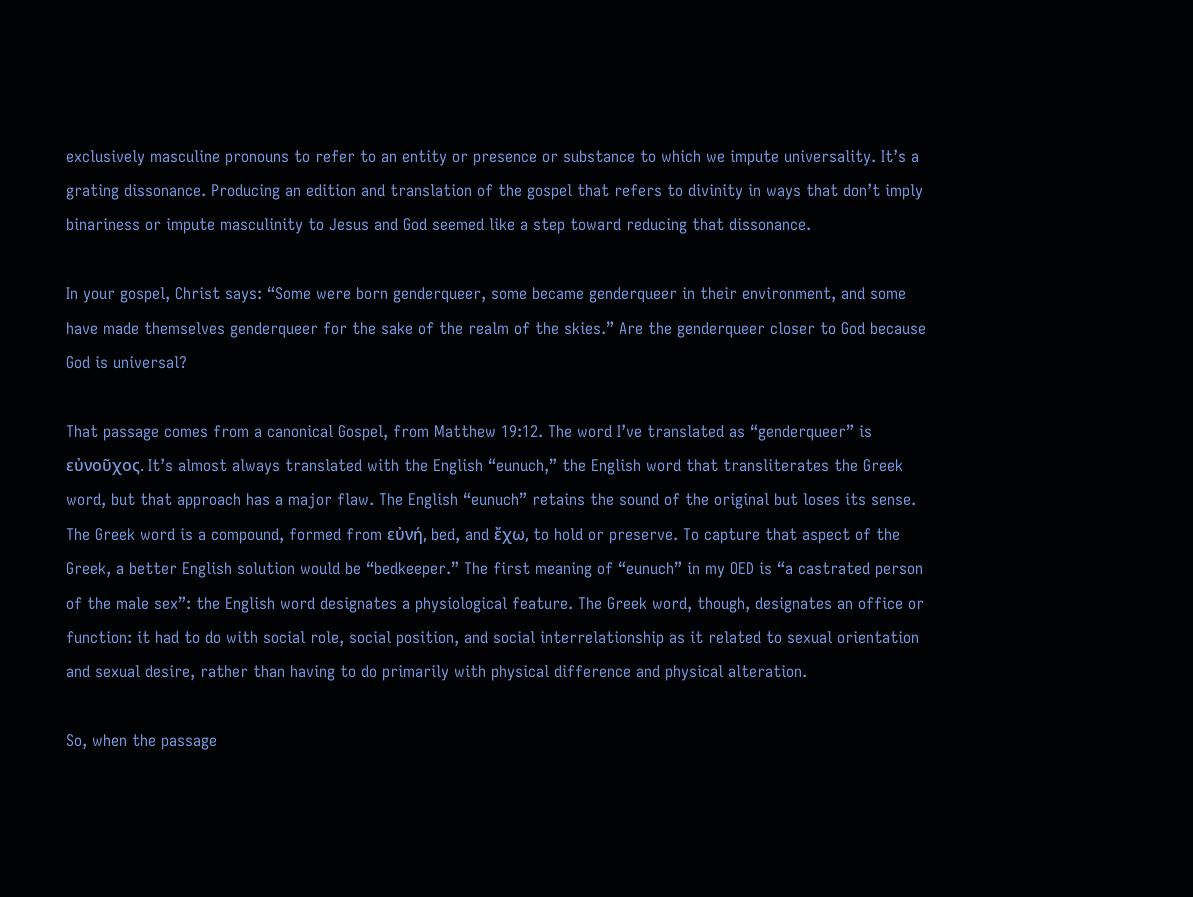exclusively masculine pronouns to refer to an entity or presence or substance to which we impute universality. It’s a grating dissonance. Producing an edition and translation of the gospel that refers to divinity in ways that don’t imply binariness or impute masculinity to Jesus and God seemed like a step toward reducing that dissonance.

In your gospel, Christ says: “Some were born genderqueer, some became genderqueer in their environment, and some have made themselves genderqueer for the sake of the realm of the skies.” Are the genderqueer closer to God because God is universal?

That passage comes from a canonical Gospel, from Matthew 19:12. The word I’ve translated as “genderqueer” is εὐνοῦχος. It’s almost always translated with the English “eunuch,” the English word that transliterates the Greek word, but that approach has a major flaw. The English “eunuch” retains the sound of the original but loses its sense. The Greek word is a compound, formed from εὐνή, bed, and ἔχω, to hold or preserve. To capture that aspect of the Greek, a better English solution would be “bedkeeper.” The first meaning of “eunuch” in my OED is “a castrated person of the male sex”: the English word designates a physiological feature. The Greek word, though, designates an office or function: it had to do with social role, social position, and social interrelationship as it related to sexual orientation and sexual desire, rather than having to do primarily with physical difference and physical alteration.

So, when the passage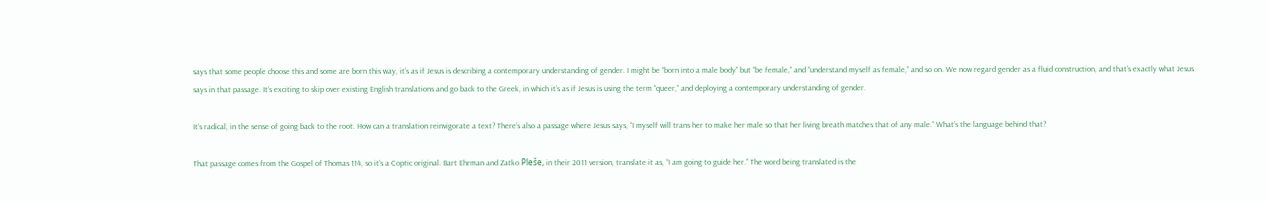says that some people choose this and some are born this way, it’s as if Jesus is describing a contemporary understanding of gender. I might be “born into a male body” but “be female,” and “understand myself as female,” and so on. We now regard gender as a fluid construction, and that’s exactly what Jesus says in that passage. It’s exciting to skip over existing English translations and go back to the Greek, in which it’s as if Jesus is using the term “queer,” and deploying a contemporary understanding of gender.

It’s radical, in the sense of going back to the root. How can a translation reinvigorate a text? There’s also a passage where Jesus says, “I myself will trans her to make her male so that her living breath matches that of any male.” What’s the language behind that?

That passage comes from the Gospel of Thomas 114, so it’s a Coptic original. Bart Ehrman and Zatko Pleše, in their 2011 version, translate it as, “I am going to guide her.” The word being translated is the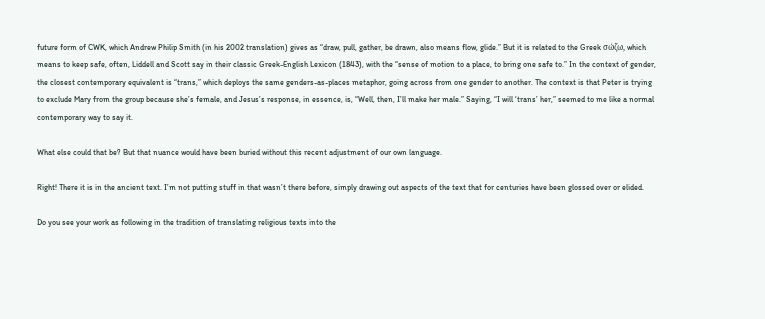future form of CWK, which Andrew Philip Smith (in his 2002 translation) gives as “draw, pull, gather, be drawn, also means flow, glide.” But it is related to the Greek σώζω, which means to keep safe, often, Liddell and Scott say in their classic Greek-English Lexicon (1843), with the “sense of motion to a place, to bring one safe to.” In the context of gender, the closest contemporary equivalent is “trans,” which deploys the same genders-as-places metaphor, going across from one gender to another. The context is that Peter is trying to exclude Mary from the group because she’s female, and Jesus’s response, in essence, is, “Well, then, I’ll make her male.” Saying, “I will ‘trans’ her,” seemed to me like a normal contemporary way to say it.

What else could that be? But that nuance would have been buried without this recent adjustment of our own language.

Right! There it is in the ancient text. I’m not putting stuff in that wasn’t there before, simply drawing out aspects of the text that for centuries have been glossed over or elided.

Do you see your work as following in the tradition of translating religious texts into the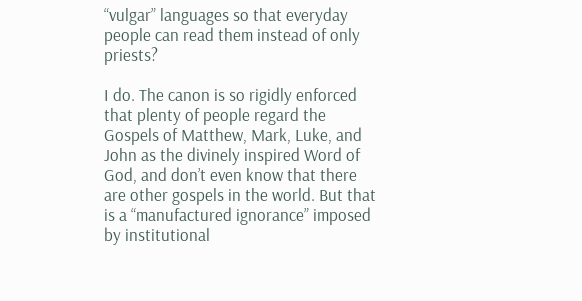“vulgar” languages so that everyday people can read them instead of only priests?

I do. The canon is so rigidly enforced that plenty of people regard the Gospels of Matthew, Mark, Luke, and John as the divinely inspired Word of God, and don’t even know that there are other gospels in the world. But that is a “manufactured ignorance” imposed by institutional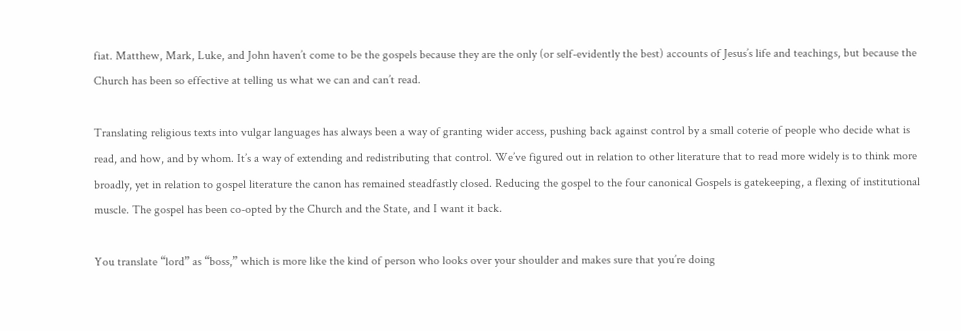fiat. Matthew, Mark, Luke, and John haven’t come to be the gospels because they are the only (or self-evidently the best) accounts of Jesus’s life and teachings, but because the Church has been so effective at telling us what we can and can’t read.

Translating religious texts into vulgar languages has always been a way of granting wider access, pushing back against control by a small coterie of people who decide what is read, and how, and by whom. It’s a way of extending and redistributing that control. We’ve figured out in relation to other literature that to read more widely is to think more broadly, yet in relation to gospel literature the canon has remained steadfastly closed. Reducing the gospel to the four canonical Gospels is gatekeeping, a flexing of institutional muscle. The gospel has been co-opted by the Church and the State, and I want it back.

You translate “lord” as “boss,” which is more like the kind of person who looks over your shoulder and makes sure that you’re doing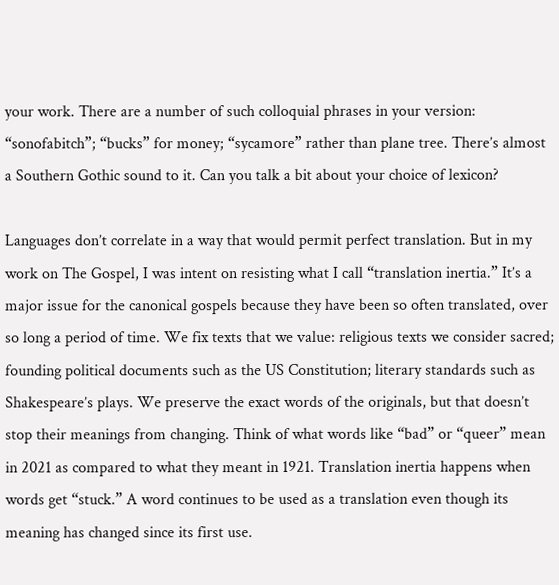your work. There are a number of such colloquial phrases in your version: “sonofabitch”; “bucks” for money; “sycamore” rather than plane tree. There’s almost a Southern Gothic sound to it. Can you talk a bit about your choice of lexicon?

Languages don’t correlate in a way that would permit perfect translation. But in my work on The Gospel, I was intent on resisting what I call “translation inertia.” It’s a major issue for the canonical gospels because they have been so often translated, over so long a period of time. We fix texts that we value: religious texts we consider sacred; founding political documents such as the US Constitution; literary standards such as Shakespeare’s plays. We preserve the exact words of the originals, but that doesn’t stop their meanings from changing. Think of what words like “bad” or “queer” mean in 2021 as compared to what they meant in 1921. Translation inertia happens when words get “stuck.” A word continues to be used as a translation even though its meaning has changed since its first use.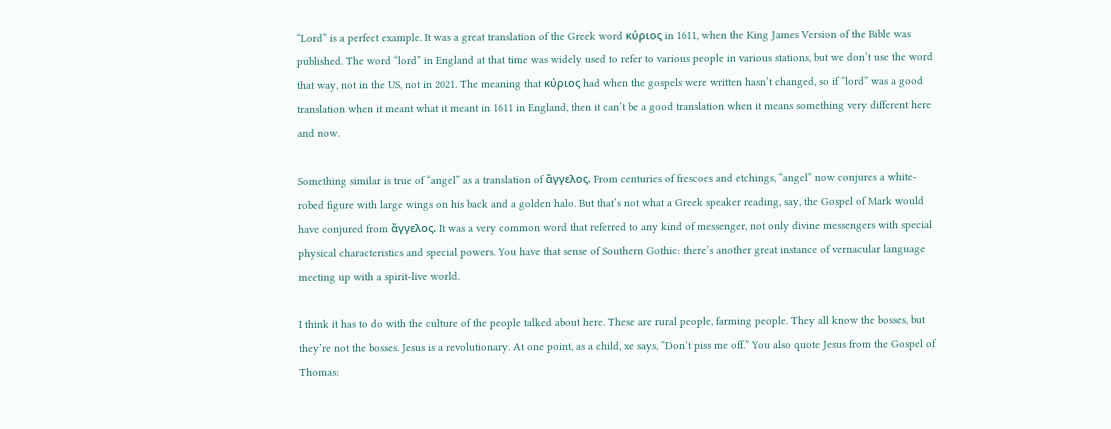“Lord” is a perfect example. It was a great translation of the Greek word κύριος in 1611, when the King James Version of the Bible was published. The word “lord” in England at that time was widely used to refer to various people in various stations, but we don’t use the word that way, not in the US, not in 2021. The meaning that κύριος had when the gospels were written hasn’t changed, so if “lord” was a good translation when it meant what it meant in 1611 in England, then it can’t be a good translation when it means something very different here and now.

Something similar is true of “angel” as a translation of ἄγγελος. From centuries of frescoes and etchings, “angel” now conjures a white-robed figure with large wings on his back and a golden halo. But that’s not what a Greek speaker reading, say, the Gospel of Mark would have conjured from ἄγγελος. It was a very common word that referred to any kind of messenger, not only divine messengers with special physical characteristics and special powers. You have that sense of Southern Gothic: there’s another great instance of vernacular language meeting up with a spirit-live world.

I think it has to do with the culture of the people talked about here. These are rural people, farming people. They all know the bosses, but they’re not the bosses. Jesus is a revolutionary. At one point, as a child, xe says, “Don’t piss me off.” You also quote Jesus from the Gospel of Thomas: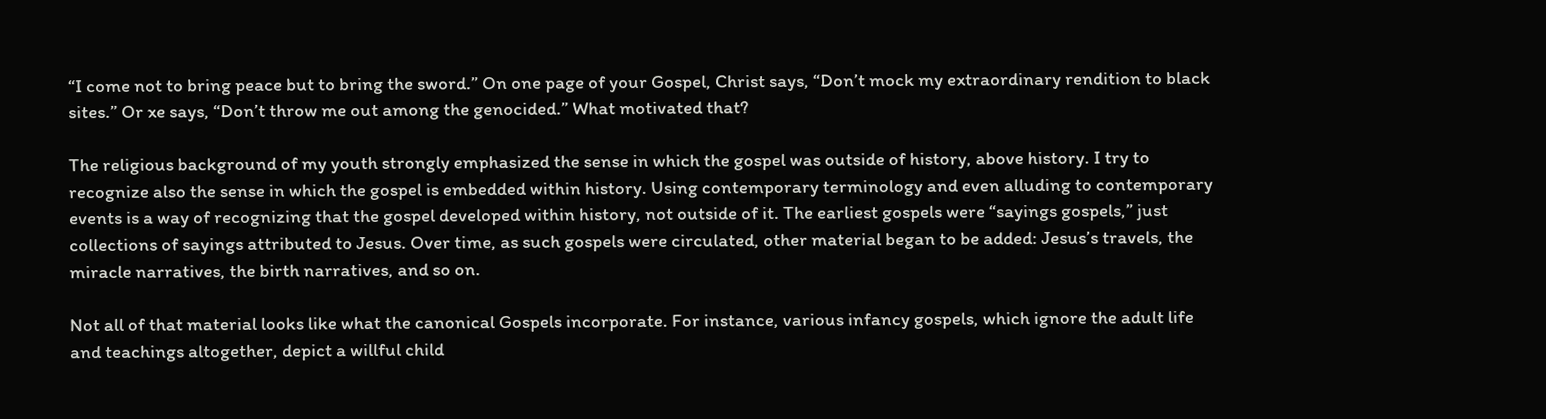“I come not to bring peace but to bring the sword.” On one page of your Gospel, Christ says, “Don’t mock my extraordinary rendition to black sites.” Or xe says, “Don’t throw me out among the genocided.” What motivated that?

The religious background of my youth strongly emphasized the sense in which the gospel was outside of history, above history. I try to recognize also the sense in which the gospel is embedded within history. Using contemporary terminology and even alluding to contemporary events is a way of recognizing that the gospel developed within history, not outside of it. The earliest gospels were “sayings gospels,” just collections of sayings attributed to Jesus. Over time, as such gospels were circulated, other material began to be added: Jesus’s travels, the miracle narratives, the birth narratives, and so on.

Not all of that material looks like what the canonical Gospels incorporate. For instance, various infancy gospels, which ignore the adult life and teachings altogether, depict a willful child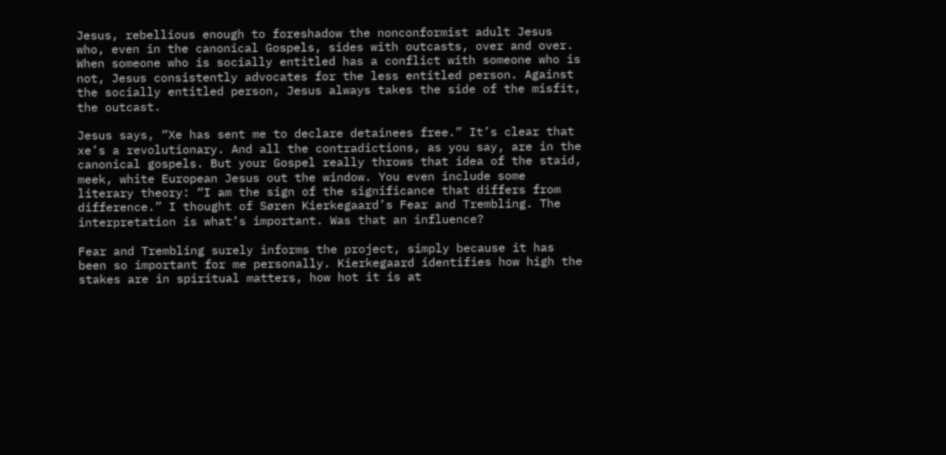Jesus, rebellious enough to foreshadow the nonconformist adult Jesus who, even in the canonical Gospels, sides with outcasts, over and over. When someone who is socially entitled has a conflict with someone who is not, Jesus consistently advocates for the less entitled person. Against the socially entitled person, Jesus always takes the side of the misfit, the outcast.

Jesus says, “Xe has sent me to declare detainees free.” It’s clear that xe’s a revolutionary. And all the contradictions, as you say, are in the canonical gospels. But your Gospel really throws that idea of the staid, meek, white European Jesus out the window. You even include some literary theory: “I am the sign of the significance that differs from difference.” I thought of Søren Kierkegaard’s Fear and Trembling. The interpretation is what’s important. Was that an influence?

Fear and Trembling surely informs the project, simply because it has been so important for me personally. Kierkegaard identifies how high the stakes are in spiritual matters, how hot it is at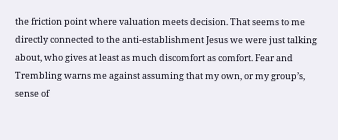the friction point where valuation meets decision. That seems to me directly connected to the anti-establishment Jesus we were just talking about, who gives at least as much discomfort as comfort. Fear and Trembling warns me against assuming that my own, or my group’s, sense of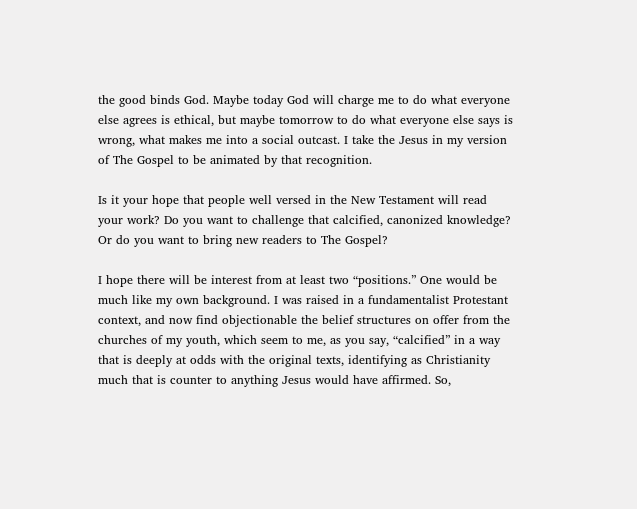the good binds God. Maybe today God will charge me to do what everyone else agrees is ethical, but maybe tomorrow to do what everyone else says is wrong, what makes me into a social outcast. I take the Jesus in my version of The Gospel to be animated by that recognition.

Is it your hope that people well versed in the New Testament will read your work? Do you want to challenge that calcified, canonized knowledge? Or do you want to bring new readers to The Gospel?

I hope there will be interest from at least two “positions.” One would be much like my own background. I was raised in a fundamentalist Protestant context, and now find objectionable the belief structures on offer from the churches of my youth, which seem to me, as you say, “calcified” in a way that is deeply at odds with the original texts, identifying as Christianity much that is counter to anything Jesus would have affirmed. So,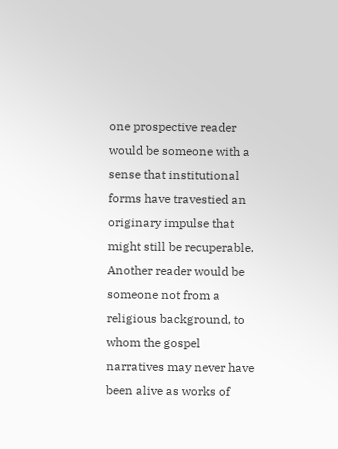one prospective reader would be someone with a sense that institutional forms have travestied an originary impulse that might still be recuperable. Another reader would be someone not from a religious background, to whom the gospel narratives may never have been alive as works of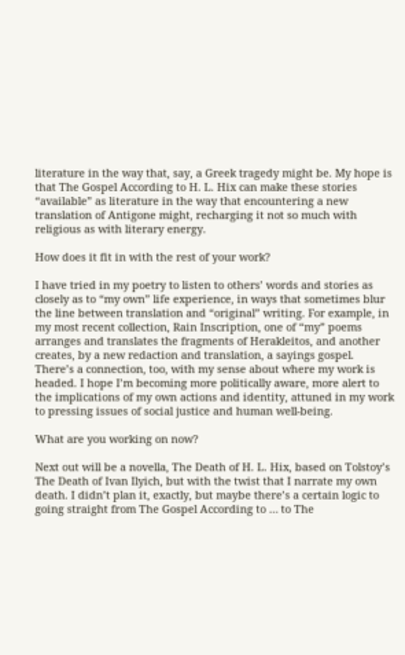literature in the way that, say, a Greek tragedy might be. My hope is that The Gospel According to H. L. Hix can make these stories “available” as literature in the way that encountering a new translation of Antigone might, recharging it not so much with religious as with literary energy.

How does it fit in with the rest of your work?

I have tried in my poetry to listen to others’ words and stories as closely as to “my own” life experience, in ways that sometimes blur the line between translation and “original” writing. For example, in my most recent collection, Rain Inscription, one of “my” poems arranges and translates the fragments of Herakleitos, and another creates, by a new redaction and translation, a sayings gospel. There’s a connection, too, with my sense about where my work is headed. I hope I’m becoming more politically aware, more alert to the implications of my own actions and identity, attuned in my work to pressing issues of social justice and human well-being.

What are you working on now?

Next out will be a novella, The Death of H. L. Hix, based on Tolstoy’s The Death of Ivan Ilyich, but with the twist that I narrate my own death. I didn’t plan it, exactly, but maybe there’s a certain logic to going straight from The Gospel According to … to The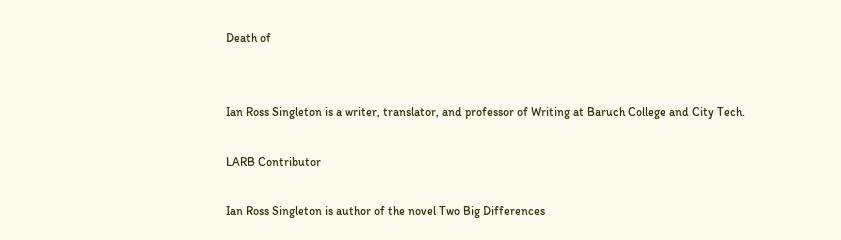Death of


Ian Ross Singleton is a writer, translator, and professor of Writing at Baruch College and City Tech.

LARB Contributor

Ian Ross Singleton is author of the novel Two Big Differences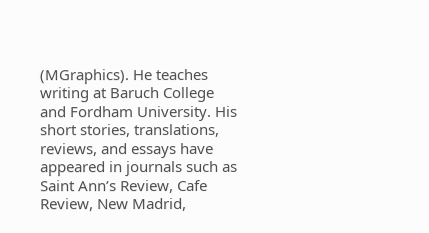(MGraphics). He teaches writing at Baruch College and Fordham University. His short stories, translations, reviews, and essays have appeared in journals such as Saint Ann’s Review, Cafe Review, New Madrid,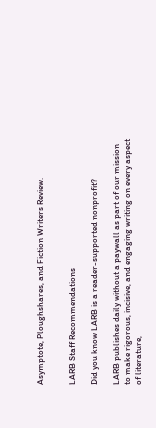Asymptote, Ploughshares, and Fiction Writers Review.


LARB Staff Recommendations

Did you know LARB is a reader-supported nonprofit?

LARB publishes daily without a paywall as part of our mission to make rigorous, incisive, and engaging writing on every aspect of literature,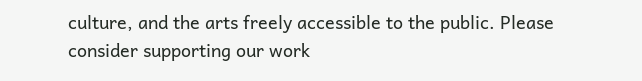culture, and the arts freely accessible to the public. Please consider supporting our work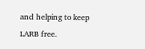and helping to keep LARB free.